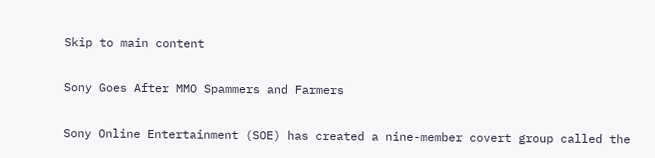Skip to main content

Sony Goes After MMO Spammers and Farmers

Sony Online Entertainment (SOE) has created a nine-member covert group called the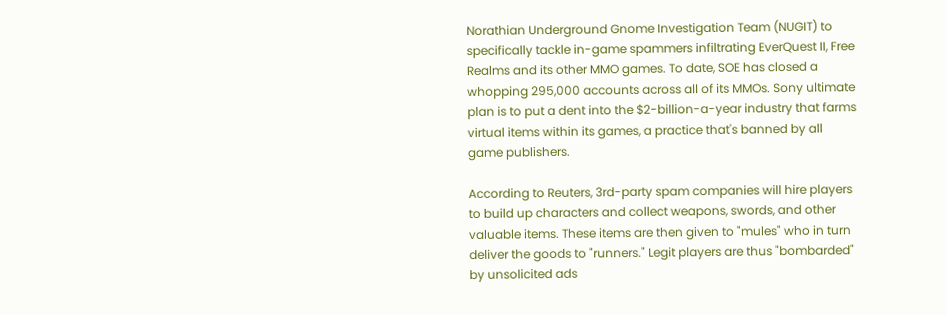Norathian Underground Gnome Investigation Team (NUGIT) to specifically tackle in-game spammers infiltrating EverQuest II, Free Realms and its other MMO games. To date, SOE has closed a whopping 295,000 accounts across all of its MMOs. Sony ultimate plan is to put a dent into the $2-billion-a-year industry that farms virtual items within its games, a practice that's banned by all game publishers.

According to Reuters, 3rd-party spam companies will hire players to build up characters and collect weapons, swords, and other valuable items. These items are then given to "mules" who in turn deliver the goods to "runners." Legit players are thus "bombarded" by unsolicited ads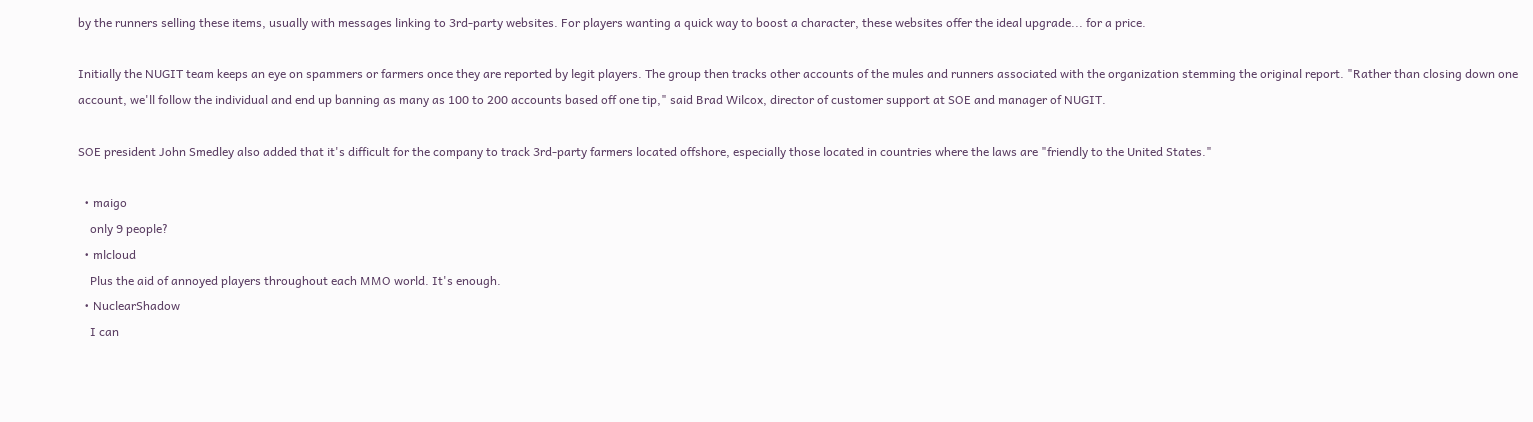by the runners selling these items, usually with messages linking to 3rd-party websites. For players wanting a quick way to boost a character, these websites offer the ideal upgrade... for a price.

Initially the NUGIT team keeps an eye on spammers or farmers once they are reported by legit players. The group then tracks other accounts of the mules and runners associated with the organization stemming the original report. "Rather than closing down one account, we'll follow the individual and end up banning as many as 100 to 200 accounts based off one tip," said Brad Wilcox, director of customer support at SOE and manager of NUGIT.

SOE president John Smedley also added that it's difficult for the company to track 3rd-party farmers located offshore, especially those located in countries where the laws are "friendly to the United States."

  • maigo
    only 9 people?
  • mlcloud
    Plus the aid of annoyed players throughout each MMO world. It's enough.
  • NuclearShadow
    I can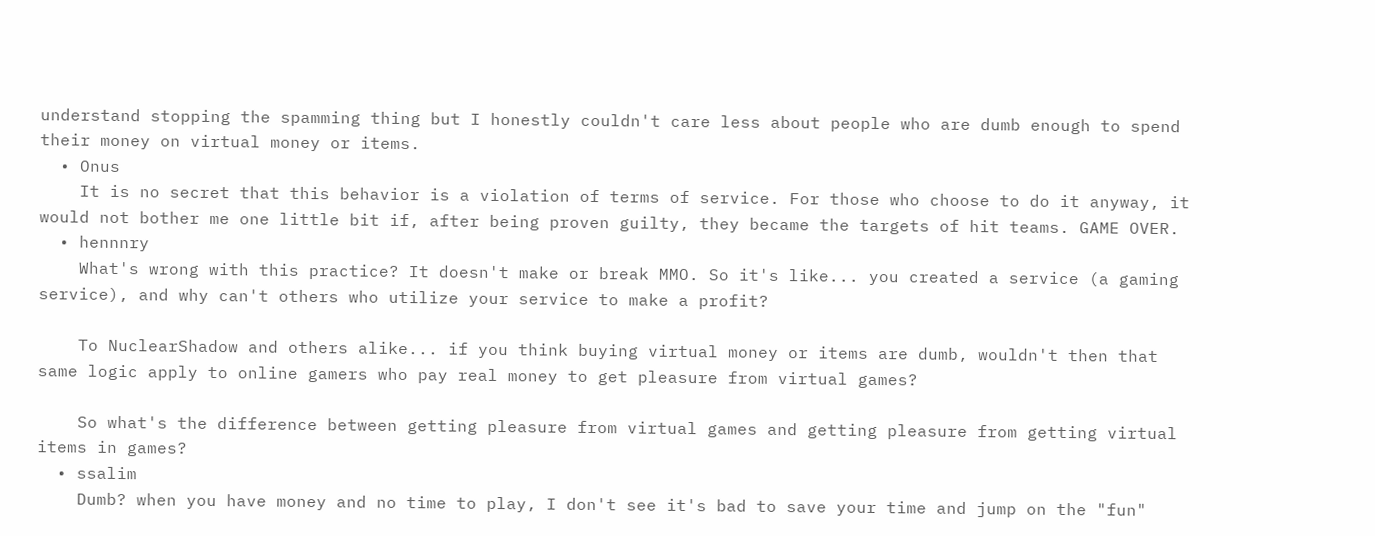understand stopping the spamming thing but I honestly couldn't care less about people who are dumb enough to spend their money on virtual money or items.
  • Onus
    It is no secret that this behavior is a violation of terms of service. For those who choose to do it anyway, it would not bother me one little bit if, after being proven guilty, they became the targets of hit teams. GAME OVER.
  • hennnry
    What's wrong with this practice? It doesn't make or break MMO. So it's like... you created a service (a gaming service), and why can't others who utilize your service to make a profit?

    To NuclearShadow and others alike... if you think buying virtual money or items are dumb, wouldn't then that same logic apply to online gamers who pay real money to get pleasure from virtual games?

    So what's the difference between getting pleasure from virtual games and getting pleasure from getting virtual items in games?
  • ssalim
    Dumb? when you have money and no time to play, I don't see it's bad to save your time and jump on the "fun"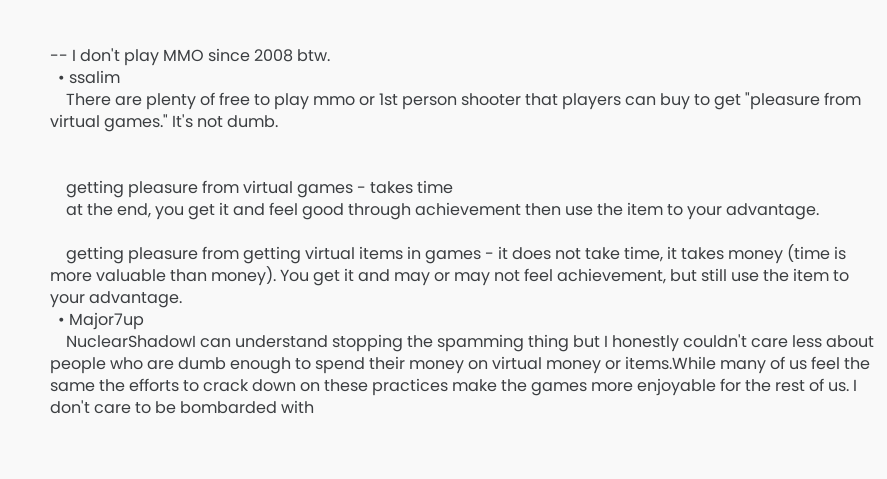-- I don't play MMO since 2008 btw.
  • ssalim
    There are plenty of free to play mmo or 1st person shooter that players can buy to get "pleasure from virtual games." It's not dumb.


    getting pleasure from virtual games - takes time
    at the end, you get it and feel good through achievement then use the item to your advantage.

    getting pleasure from getting virtual items in games - it does not take time, it takes money (time is more valuable than money). You get it and may or may not feel achievement, but still use the item to your advantage.
  • Major7up
    NuclearShadowI can understand stopping the spamming thing but I honestly couldn't care less about people who are dumb enough to spend their money on virtual money or items.While many of us feel the same the efforts to crack down on these practices make the games more enjoyable for the rest of us. I don't care to be bombarded with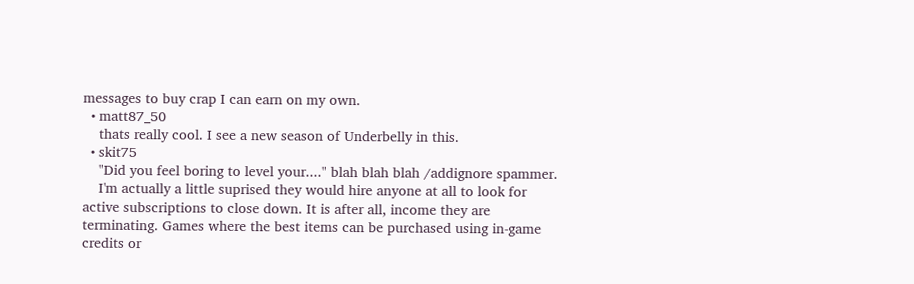messages to buy crap I can earn on my own.
  • matt87_50
    thats really cool. I see a new season of Underbelly in this.
  • skit75
    "Did you feel boring to level your...." blah blah blah /addignore spammer.
    I'm actually a little suprised they would hire anyone at all to look for active subscriptions to close down. It is after all, income they are terminating. Games where the best items can be purchased using in-game credits or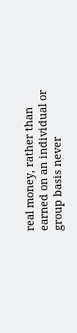real money, rather than earned on an individual or group basis never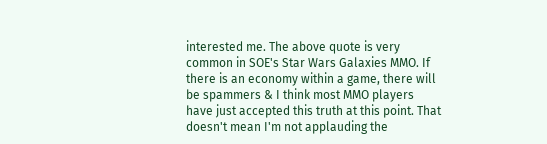interested me. The above quote is very common in SOE's Star Wars Galaxies MMO. If there is an economy within a game, there will be spammers & I think most MMO players have just accepted this truth at this point. That doesn't mean I'm not applauding the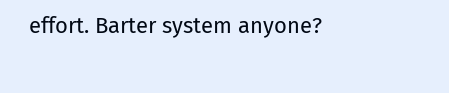effort. Barter system anyone?